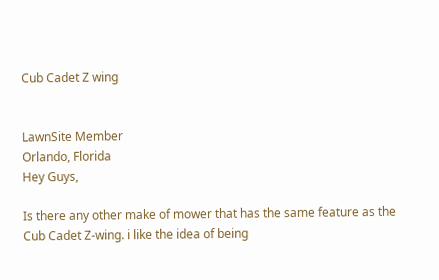Cub Cadet Z wing


LawnSite Member
Orlando, Florida
Hey Guys,

Is there any other make of mower that has the same feature as the Cub Cadet Z-wing. i like the idea of being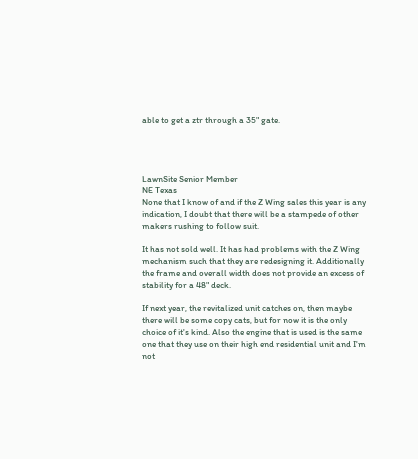able to get a ztr through a 35" gate.




LawnSite Senior Member
NE Texas
None that I know of and if the Z Wing sales this year is any indication, I doubt that there will be a stampede of other makers rushing to follow suit.

It has not sold well. It has had problems with the Z Wing mechanism such that they are redesigning it. Additionally the frame and overall width does not provide an excess of stability for a 48" deck.

If next year, the revitalized unit catches on, then maybe there will be some copy cats, but for now it is the only choice of it's kind. Also the engine that is used is the same one that they use on their high end residential unit and I'm not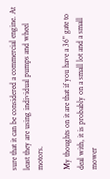sure that it can be considered a commercial engine. At least they are using individual pumps and wheel motors.

My thoughts on it are that if you have a 36" gate to deal with, it is probably on a small lot and a small mower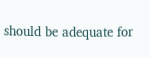should be adequate for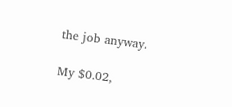the job anyway.

My $0.02,